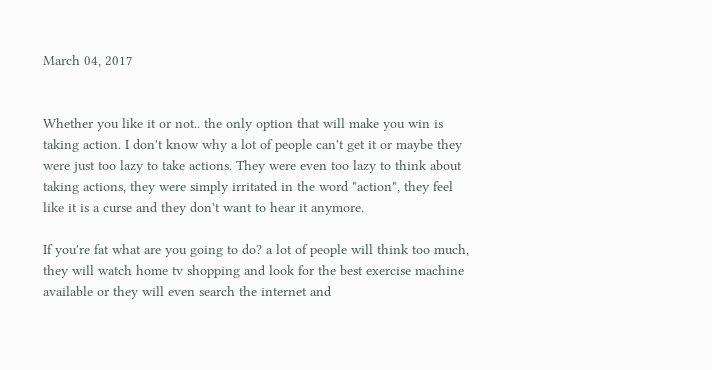March 04, 2017


Whether you like it or not.. the only option that will make you win is taking action. I don't know why a lot of people can't get it or maybe they were just too lazy to take actions. They were even too lazy to think about taking actions, they were simply irritated in the word "action", they feel like it is a curse and they don't want to hear it anymore.

If you're fat what are you going to do? a lot of people will think too much, they will watch home tv shopping and look for the best exercise machine available or they will even search the internet and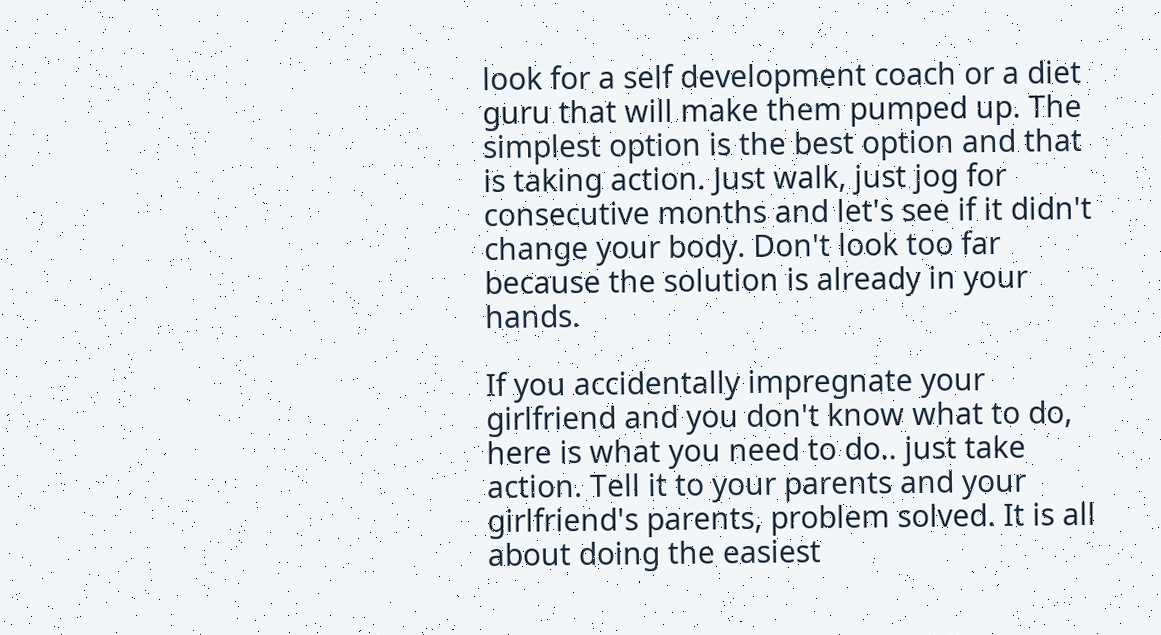look for a self development coach or a diet guru that will make them pumped up. The simplest option is the best option and that is taking action. Just walk, just jog for consecutive months and let's see if it didn't change your body. Don't look too far because the solution is already in your hands.

If you accidentally impregnate your girlfriend and you don't know what to do, here is what you need to do.. just take action. Tell it to your parents and your girlfriend's parents, problem solved. It is all about doing the easiest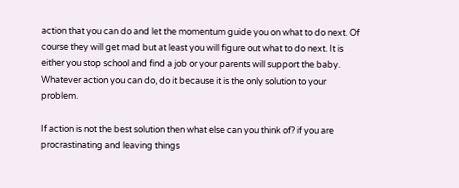action that you can do and let the momentum guide you on what to do next. Of course they will get mad but at least you will figure out what to do next. It is either you stop school and find a job or your parents will support the baby. Whatever action you can do, do it because it is the only solution to your problem.

If action is not the best solution then what else can you think of? if you are procrastinating and leaving things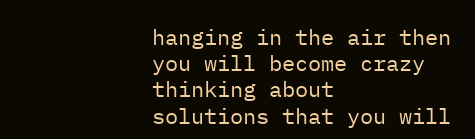hanging in the air then you will become crazy thinking about solutions that you will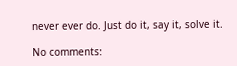never ever do. Just do it, say it, solve it.

No comments: